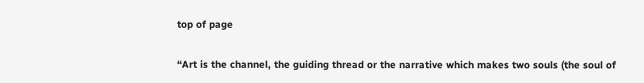top of page

“Art is the channel, the guiding thread or the narrative which makes two souls (the soul of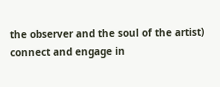the observer and the soul of the artist) connect and engage in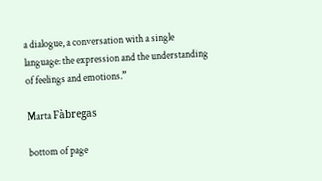a dialogue, a conversation with a single language: the expression and the understanding of feelings and emotions.”

Marta Fàbregas

bottom of page